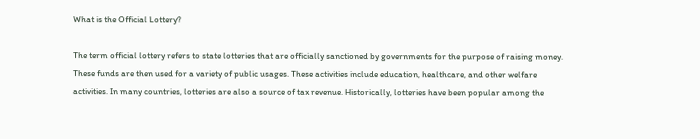What is the Official Lottery?

The term official lottery refers to state lotteries that are officially sanctioned by governments for the purpose of raising money. These funds are then used for a variety of public usages. These activities include education, healthcare, and other welfare activities. In many countries, lotteries are also a source of tax revenue. Historically, lotteries have been popular among the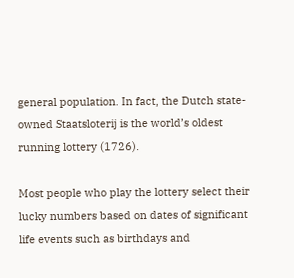general population. In fact, the Dutch state-owned Staatsloterij is the world’s oldest running lottery (1726).

Most people who play the lottery select their lucky numbers based on dates of significant life events such as birthdays and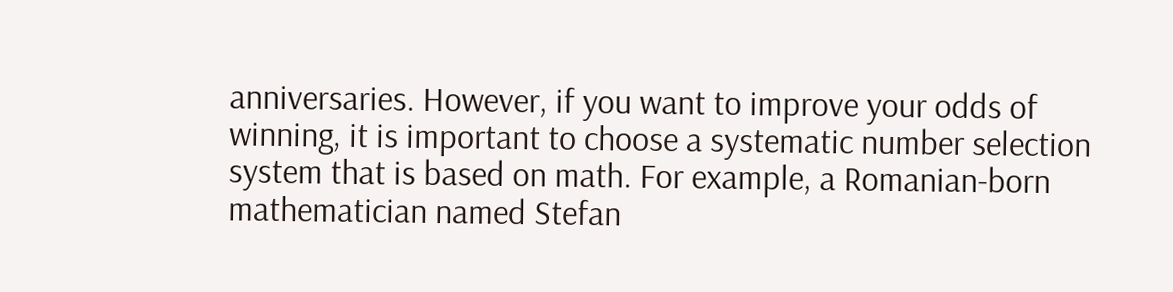anniversaries. However, if you want to improve your odds of winning, it is important to choose a systematic number selection system that is based on math. For example, a Romanian-born mathematician named Stefan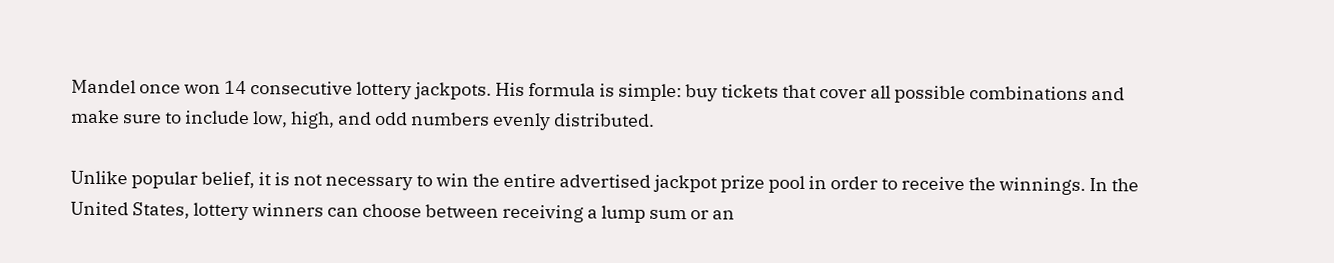Mandel once won 14 consecutive lottery jackpots. His formula is simple: buy tickets that cover all possible combinations and make sure to include low, high, and odd numbers evenly distributed.

Unlike popular belief, it is not necessary to win the entire advertised jackpot prize pool in order to receive the winnings. In the United States, lottery winners can choose between receiving a lump sum or an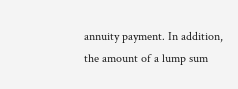annuity payment. In addition, the amount of a lump sum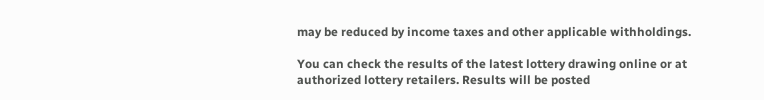may be reduced by income taxes and other applicable withholdings.

You can check the results of the latest lottery drawing online or at authorized lottery retailers. Results will be posted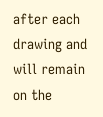after each drawing and will remain on the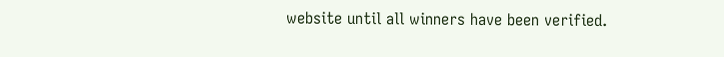website until all winners have been verified.